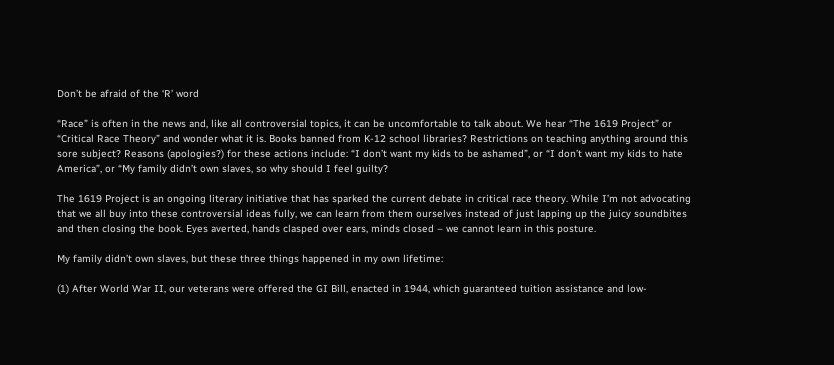Don’t be afraid of the ‘R’ word

“Race” is often in the news and, like all controversial topics, it can be uncomfortable to talk about. We hear “The 1619 Project” or “Critical Race Theory” and wonder what it is. Books banned from K-12 school libraries? Restrictions on teaching anything around this sore subject? Reasons (apologies?) for these actions include: “I don’t want my kids to be ashamed”, or “I don’t want my kids to hate America”, or “My family didn’t own slaves, so why should I feel guilty?

The 1619 Project is an ongoing literary initiative that has sparked the current debate in critical race theory. While I’m not advocating that we all buy into these controversial ideas fully, we can learn from them ourselves instead of just lapping up the juicy soundbites and then closing the book. Eyes averted, hands clasped over ears, minds closed – we cannot learn in this posture.

My family didn’t own slaves, but these three things happened in my own lifetime:

(1) After World War II, our veterans were offered the GI Bill, enacted in 1944, which guaranteed tuition assistance and low-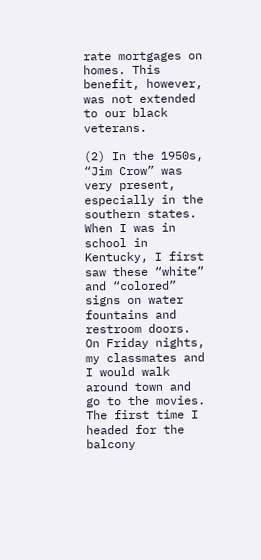rate mortgages on homes. This benefit, however, was not extended to our black veterans.

(2) In the 1950s, “Jim Crow” was very present, especially in the southern states. When I was in school in Kentucky, I first saw these “white” and “colored” signs on water fountains and restroom doors. On Friday nights, my classmates and I would walk around town and go to the movies. The first time I headed for the balcony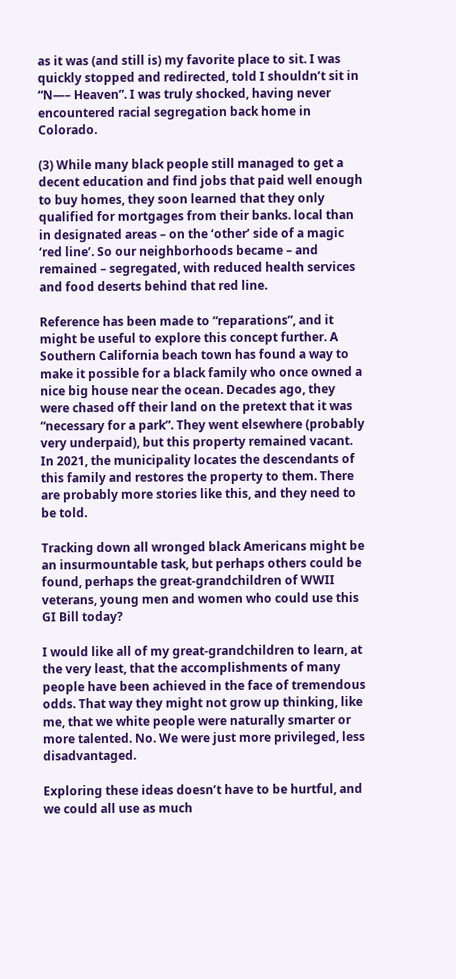as it was (and still is) my favorite place to sit. I was quickly stopped and redirected, told I shouldn’t sit in “N—– Heaven”. I was truly shocked, having never encountered racial segregation back home in Colorado.

(3) While many black people still managed to get a decent education and find jobs that paid well enough to buy homes, they soon learned that they only qualified for mortgages from their banks. local than in designated areas – on the ‘other’ side of a magic ‘red line’. So our neighborhoods became – and remained – segregated, with reduced health services and food deserts behind that red line.

Reference has been made to “reparations”, and it might be useful to explore this concept further. A Southern California beach town has found a way to make it possible for a black family who once owned a nice big house near the ocean. Decades ago, they were chased off their land on the pretext that it was “necessary for a park”. They went elsewhere (probably very underpaid), but this property remained vacant. In 2021, the municipality locates the descendants of this family and restores the property to them. There are probably more stories like this, and they need to be told.

Tracking down all wronged black Americans might be an insurmountable task, but perhaps others could be found, perhaps the great-grandchildren of WWII veterans, young men and women who could use this GI Bill today?

I would like all of my great-grandchildren to learn, at the very least, that the accomplishments of many people have been achieved in the face of tremendous odds. That way they might not grow up thinking, like me, that we white people were naturally smarter or more talented. No. We were just more privileged, less disadvantaged.

Exploring these ideas doesn’t have to be hurtful, and we could all use as much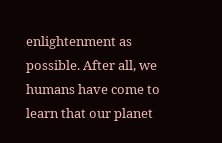enlightenment as possible. After all, we humans have come to learn that our planet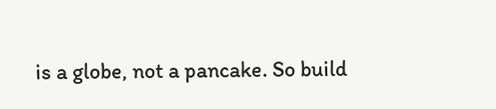is a globe, not a pancake. So build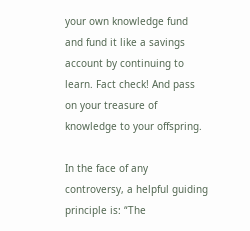your own knowledge fund and fund it like a savings account by continuing to learn. Fact check! And pass on your treasure of knowledge to your offspring.

In the face of any controversy, a helpful guiding principle is: “The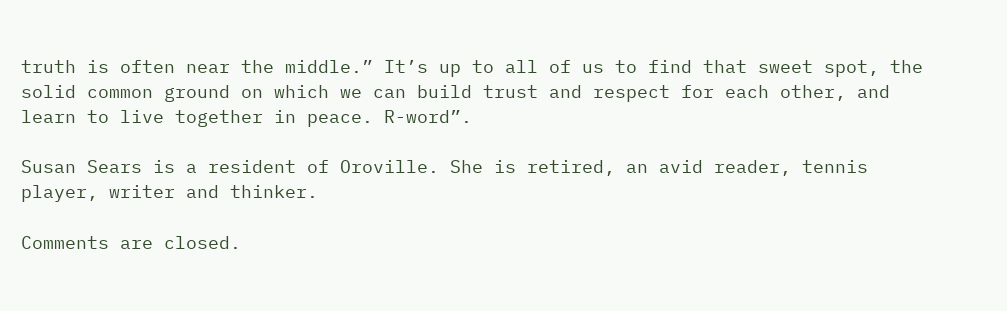truth is often near the middle.” It’s up to all of us to find that sweet spot, the solid common ground on which we can build trust and respect for each other, and learn to live together in peace. R-word”.

Susan Sears is a resident of Oroville. She is retired, an avid reader, tennis player, writer and thinker.

Comments are closed.